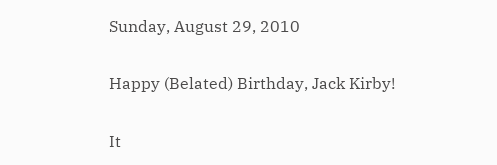Sunday, August 29, 2010

Happy (Belated) Birthday, Jack Kirby!

It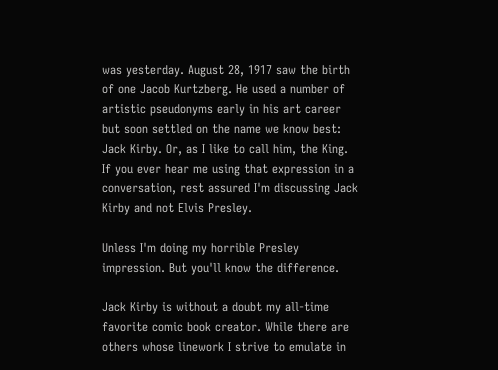was yesterday. August 28, 1917 saw the birth of one Jacob Kurtzberg. He used a number of artistic pseudonyms early in his art career but soon settled on the name we know best: Jack Kirby. Or, as I like to call him, the King. If you ever hear me using that expression in a conversation, rest assured I'm discussing Jack Kirby and not Elvis Presley.

Unless I'm doing my horrible Presley impression. But you'll know the difference.

Jack Kirby is without a doubt my all-time favorite comic book creator. While there are others whose linework I strive to emulate in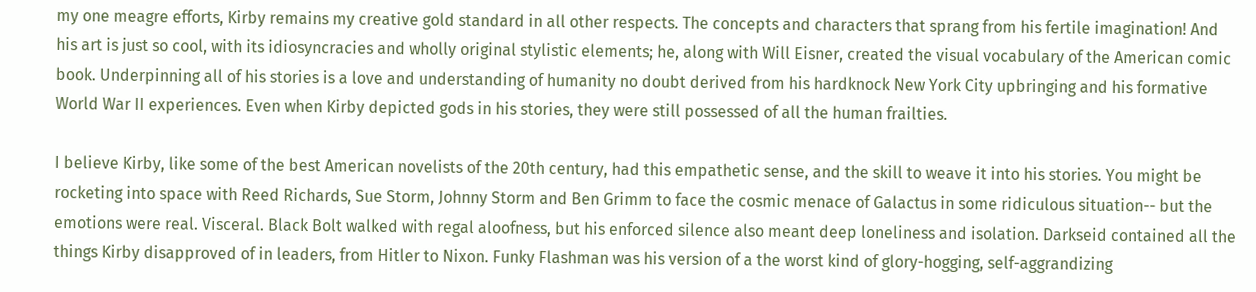my one meagre efforts, Kirby remains my creative gold standard in all other respects. The concepts and characters that sprang from his fertile imagination! And his art is just so cool, with its idiosyncracies and wholly original stylistic elements; he, along with Will Eisner, created the visual vocabulary of the American comic book. Underpinning all of his stories is a love and understanding of humanity no doubt derived from his hardknock New York City upbringing and his formative World War II experiences. Even when Kirby depicted gods in his stories, they were still possessed of all the human frailties.

I believe Kirby, like some of the best American novelists of the 20th century, had this empathetic sense, and the skill to weave it into his stories. You might be rocketing into space with Reed Richards, Sue Storm, Johnny Storm and Ben Grimm to face the cosmic menace of Galactus in some ridiculous situation-- but the emotions were real. Visceral. Black Bolt walked with regal aloofness, but his enforced silence also meant deep loneliness and isolation. Darkseid contained all the things Kirby disapproved of in leaders, from Hitler to Nixon. Funky Flashman was his version of a the worst kind of glory-hogging, self-aggrandizing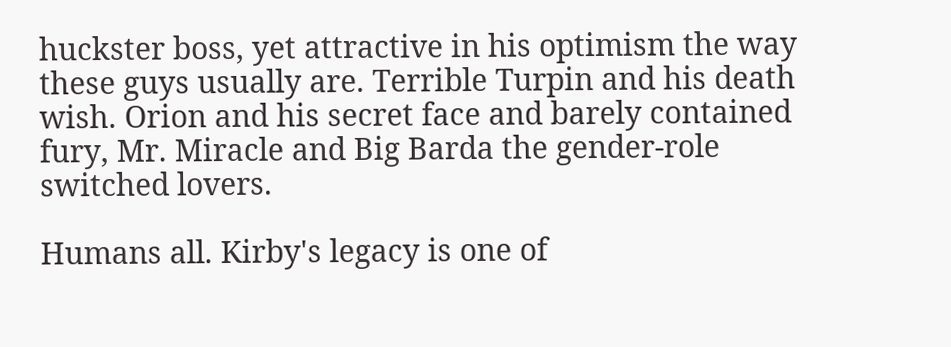huckster boss, yet attractive in his optimism the way these guys usually are. Terrible Turpin and his death wish. Orion and his secret face and barely contained fury, Mr. Miracle and Big Barda the gender-role switched lovers.

Humans all. Kirby's legacy is one of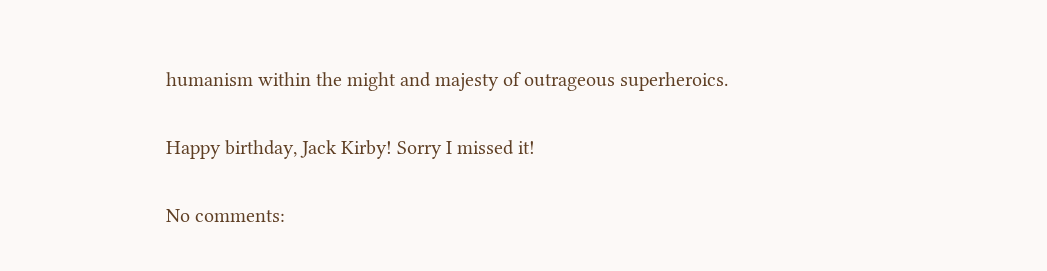humanism within the might and majesty of outrageous superheroics.

Happy birthday, Jack Kirby! Sorry I missed it!

No comments: